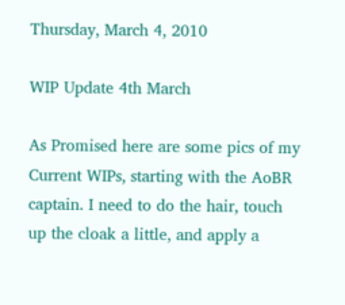Thursday, March 4, 2010

WIP Update 4th March

As Promised here are some pics of my Current WIPs, starting with the AoBR captain. I need to do the hair, touch up the cloak a little, and apply a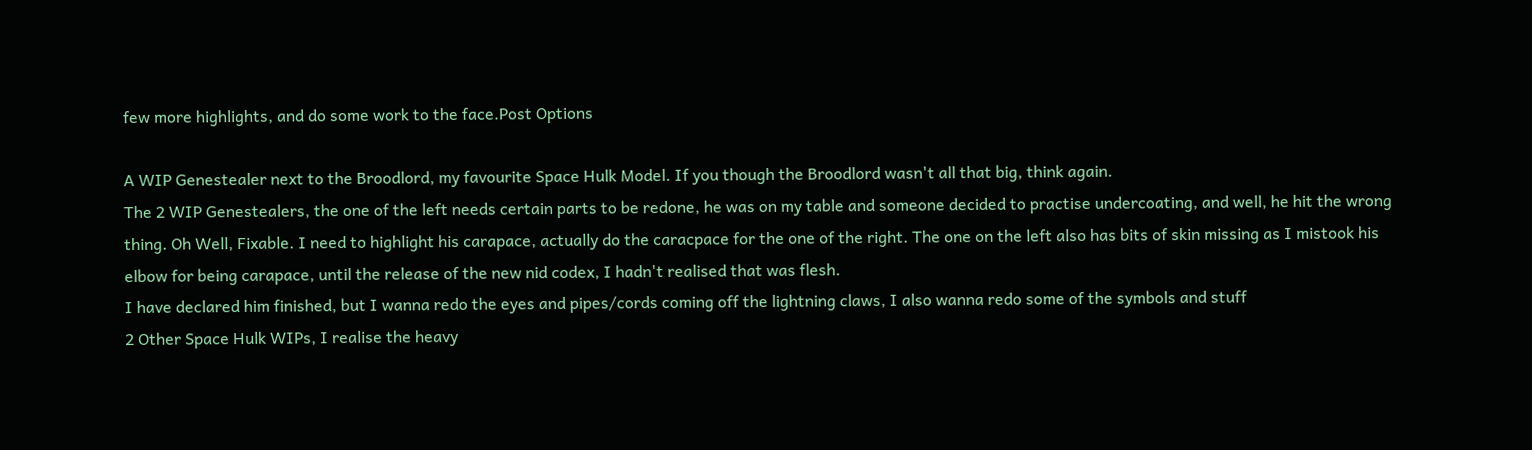few more highlights, and do some work to the face.Post Options

A WIP Genestealer next to the Broodlord, my favourite Space Hulk Model. If you though the Broodlord wasn't all that big, think again.
The 2 WIP Genestealers, the one of the left needs certain parts to be redone, he was on my table and someone decided to practise undercoating, and well, he hit the wrong thing. Oh Well, Fixable. I need to highlight his carapace, actually do the caracpace for the one of the right. The one on the left also has bits of skin missing as I mistook his elbow for being carapace, until the release of the new nid codex, I hadn't realised that was flesh.
I have declared him finished, but I wanna redo the eyes and pipes/cords coming off the lightning claws, I also wanna redo some of the symbols and stuff
2 Other Space Hulk WIPs, I realise the heavy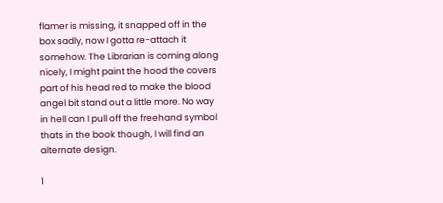flamer is missing, it snapped off in the box sadly, now I gotta re-attach it somehow. The Librarian is coming along nicely, I might paint the hood the covers part of his head red to make the blood angel bit stand out a little more. No way in hell can I pull off the freehand symbol thats in the book though, I will find an alternate design.

1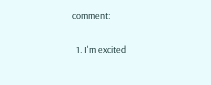comment:

  1. I'm excited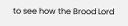to see how the Brood Lord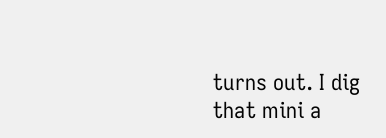turns out. I dig that mini a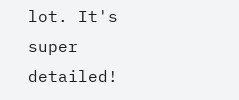lot. It's super detailed!